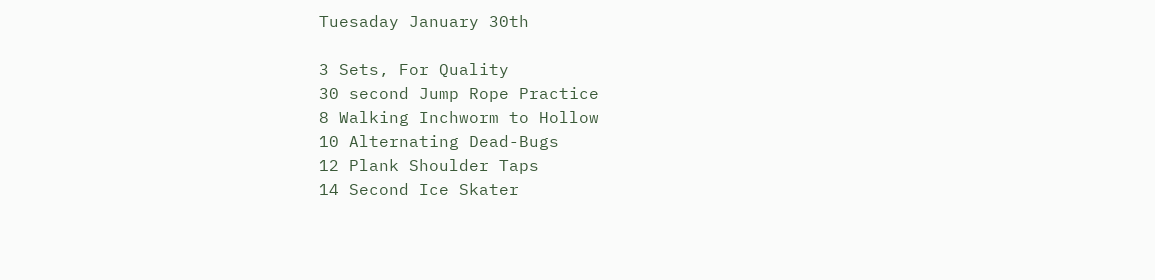Tuesaday January 30th

3 Sets, For Quality
30 second Jump Rope Practice
8 Walking Inchworm to Hollow
10 Alternating Dead-Bugs
12 Plank Shoulder Taps
14 Second Ice Skater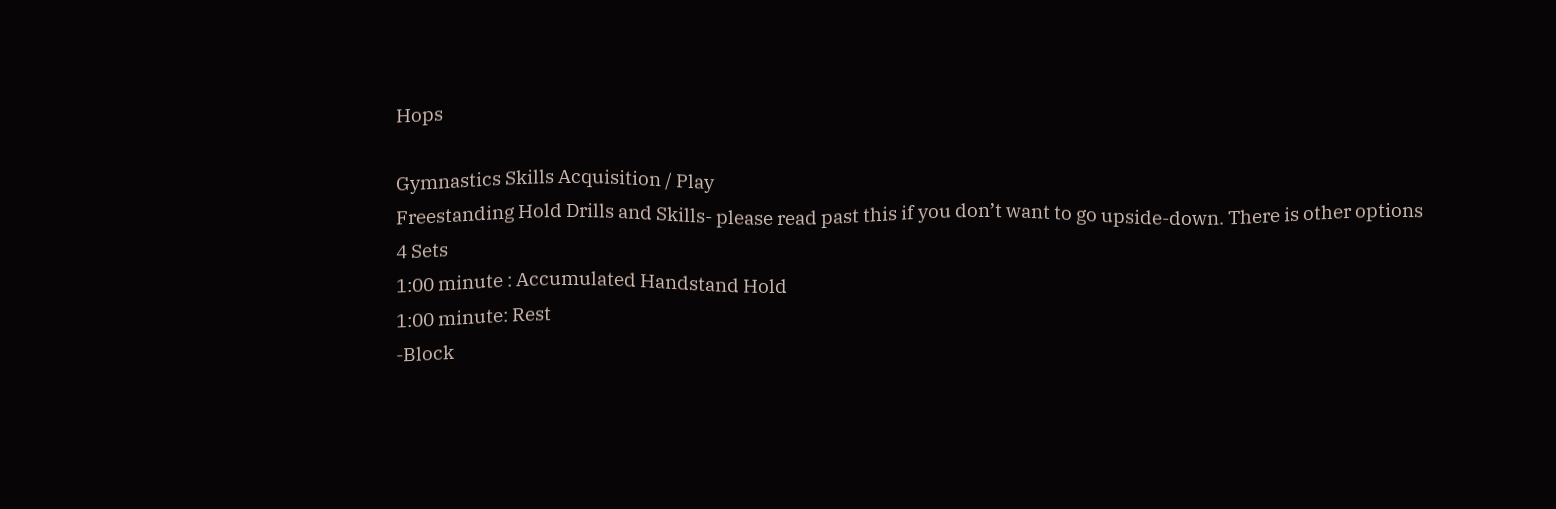Hops

Gymnastics Skills Acquisition / Play
Freestanding Hold Drills and Skills- please read past this if you don’t want to go upside-down. There is other options
4 Sets
1:00 minute : Accumulated Handstand Hold
1:00 minute: Rest
-Block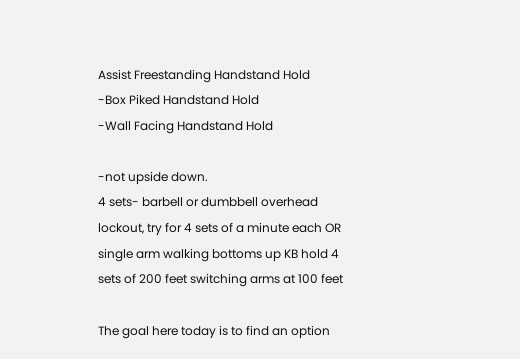Assist Freestanding Handstand Hold
-Box Piked Handstand Hold
-Wall Facing Handstand Hold

-not upside down.
4 sets- barbell or dumbbell overhead lockout, try for 4 sets of a minute each OR single arm walking bottoms up KB hold 4 sets of 200 feet switching arms at 100 feet

The goal here today is to find an option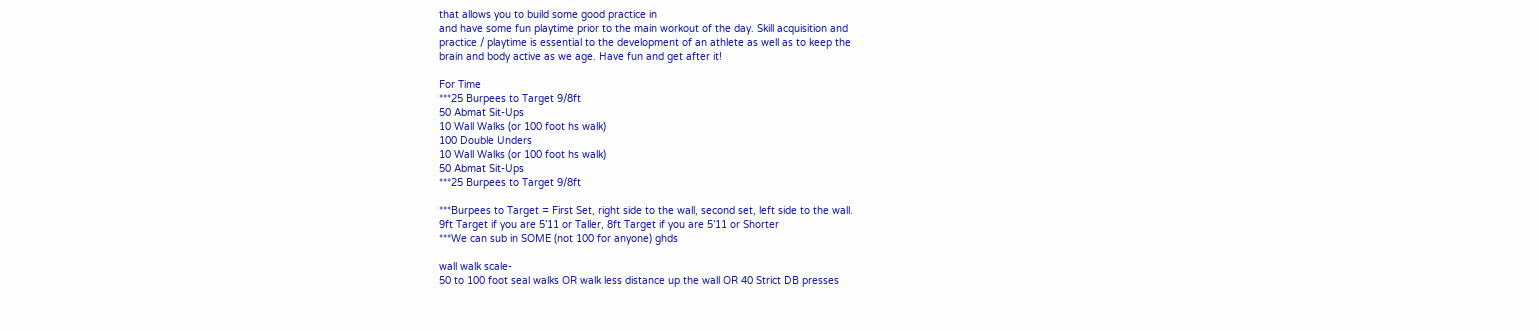that allows you to build some good practice in
and have some fun playtime prior to the main workout of the day. Skill acquisition and
practice / playtime is essential to the development of an athlete as well as to keep the
brain and body active as we age. Have fun and get after it!

For Time
***25 Burpees to Target 9/8ft
50 Abmat Sit-Ups
10 Wall Walks (or 100 foot hs walk)
100 Double Unders
10 Wall Walks (or 100 foot hs walk)
50 Abmat Sit-Ups
***25 Burpees to Target 9/8ft

***Burpees to Target = First Set, right side to the wall, second set, left side to the wall.
9ft Target if you are 5’11 or Taller, 8ft Target if you are 5’11 or Shorter
***We can sub in SOME (not 100 for anyone) ghds

wall walk scale-
50 to 100 foot seal walks OR walk less distance up the wall OR 40 Strict DB presses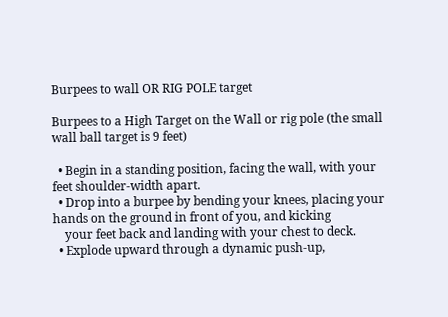Burpees to wall OR RIG POLE target

Burpees to a High Target on the Wall or rig pole (the small wall ball target is 9 feet)

  • Begin in a standing position, facing the wall, with your feet shoulder-width apart.
  • Drop into a burpee by bending your knees, placing your hands on the ground in front of you, and kicking
    your feet back and landing with your chest to deck.
  • Explode upward through a dynamic push-up,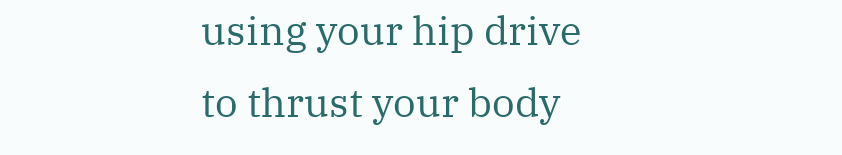using your hip drive to thrust your body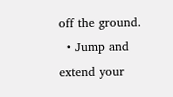off the ground.
  • Jump and extend your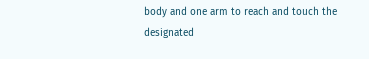body and one arm to reach and touch the designated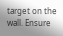target on the wall. Ensure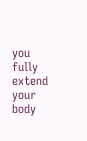you fully extend your body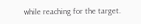while reaching for the target.